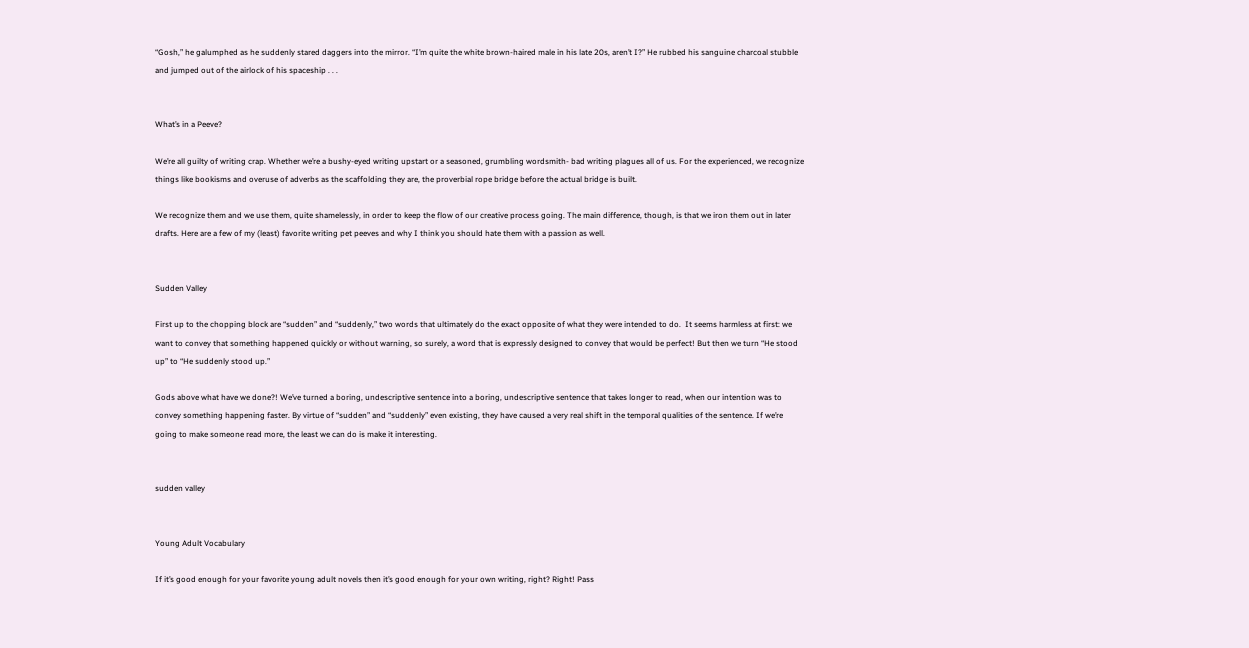“Gosh,” he galumphed as he suddenly stared daggers into the mirror. “I’m quite the white brown-haired male in his late 20s, aren’t I?” He rubbed his sanguine charcoal stubble and jumped out of the airlock of his spaceship . . .


What’s in a Peeve?

We’re all guilty of writing crap. Whether we’re a bushy-eyed writing upstart or a seasoned, grumbling wordsmith- bad writing plagues all of us. For the experienced, we recognize things like bookisms and overuse of adverbs as the scaffolding they are, the proverbial rope bridge before the actual bridge is built.

We recognize them and we use them, quite shamelessly, in order to keep the flow of our creative process going. The main difference, though, is that we iron them out in later drafts. Here are a few of my (least) favorite writing pet peeves and why I think you should hate them with a passion as well.


Sudden Valley

First up to the chopping block are “sudden” and “suddenly,” two words that ultimately do the exact opposite of what they were intended to do.  It seems harmless at first: we want to convey that something happened quickly or without warning, so surely, a word that is expressly designed to convey that would be perfect! But then we turn “He stood up” to “He suddenly stood up.”

Gods above what have we done?! We’ve turned a boring, undescriptive sentence into a boring, undescriptive sentence that takes longer to read, when our intention was to convey something happening faster. By virtue of “sudden” and “suddenly” even existing, they have caused a very real shift in the temporal qualities of the sentence. If we’re going to make someone read more, the least we can do is make it interesting.


sudden valley


Young Adult Vocabulary

If it’s good enough for your favorite young adult novels then it’s good enough for your own writing, right? Right! Pass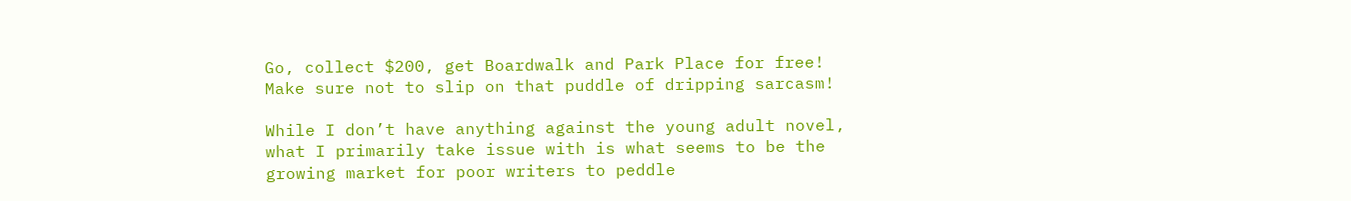Go, collect $200, get Boardwalk and Park Place for free! Make sure not to slip on that puddle of dripping sarcasm!

While I don’t have anything against the young adult novel, what I primarily take issue with is what seems to be the growing market for poor writers to peddle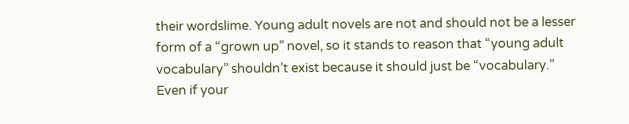their wordslime. Young adult novels are not and should not be a lesser form of a “grown up” novel, so it stands to reason that “young adult vocabulary” shouldn’t exist because it should just be “vocabulary.” Even if your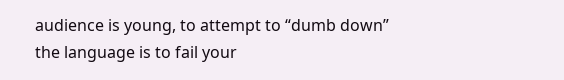audience is young, to attempt to “dumb down” the language is to fail your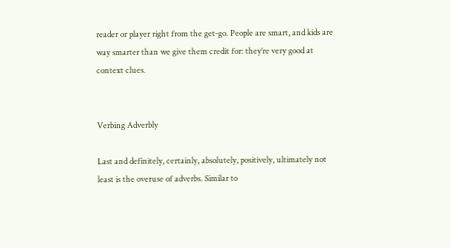reader or player right from the get-go. People are smart, and kids are way smarter than we give them credit for: they’re very good at context clues.


Verbing Adverbly

Last and definitely, certainly, absolutely, positively, ultimately not least is the overuse of adverbs. Similar to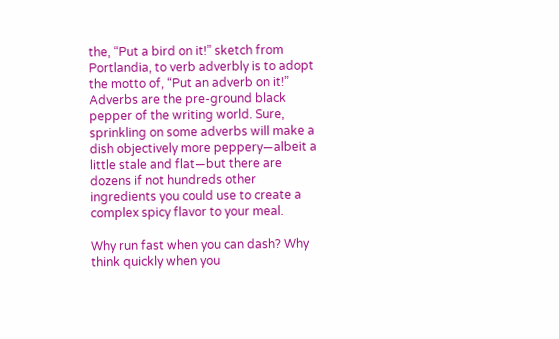the, “Put a bird on it!” sketch from Portlandia, to verb adverbly is to adopt the motto of, “Put an adverb on it!” Adverbs are the pre-ground black pepper of the writing world. Sure, sprinkling on some adverbs will make a dish objectively more peppery—albeit a little stale and flat—but there are dozens if not hundreds other ingredients you could use to create a complex spicy flavor to your meal.

Why run fast when you can dash? Why think quickly when you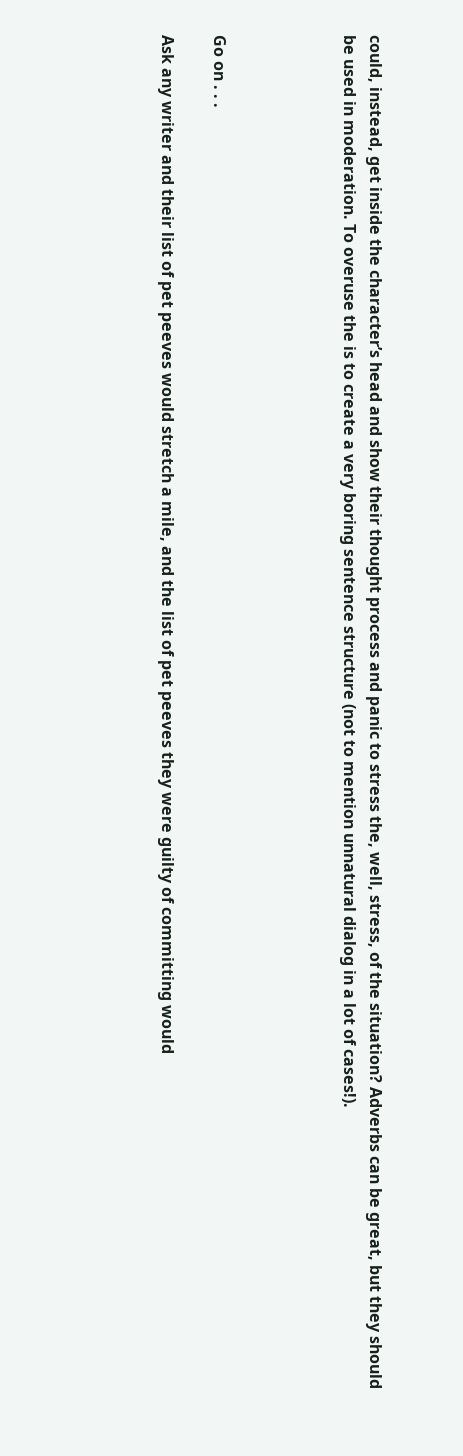could, instead, get inside the character’s head and show their thought process and panic to stress the, well, stress, of the situation? Adverbs can be great, but they should be used in moderation. To overuse the is to create a very boring sentence structure (not to mention unnatural dialog in a lot of cases!).




Go on . . .

Ask any writer and their list of pet peeves would stretch a mile, and the list of pet peeves they were guilty of committing would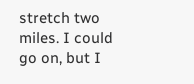stretch two miles. I could go on, but I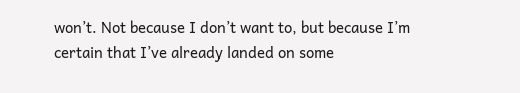won’t. Not because I don’t want to, but because I’m certain that I’ve already landed on some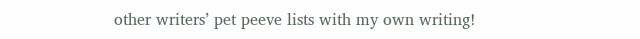other writers’ pet peeve lists with my own writing!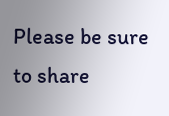Please be sure to share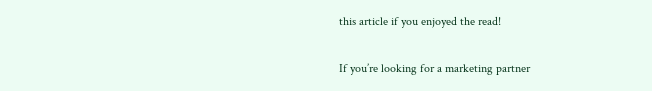this article if you enjoyed the read!

If you’re looking for a marketing partner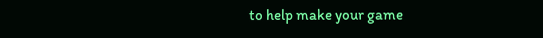to help make your game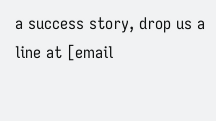a success story, drop us a line at [email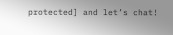protected] and let’s chat!